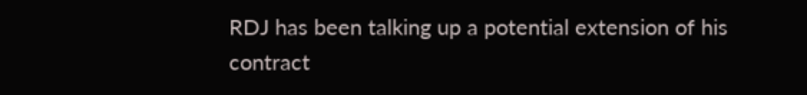RDJ has been talking up a potential extension of his contract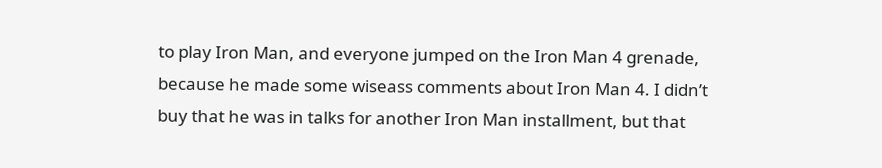to play Iron Man, and everyone jumped on the Iron Man 4 grenade, because he made some wiseass comments about Iron Man 4. I didn’t buy that he was in talks for another Iron Man installment, but that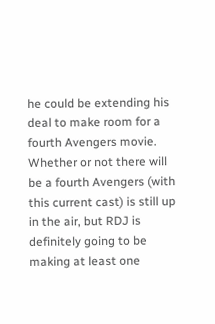he could be extending his deal to make room for a fourth Avengers movie. Whether or not there will be a fourth Avengers (with this current cast) is still up in the air, but RDJ is definitely going to be making at least one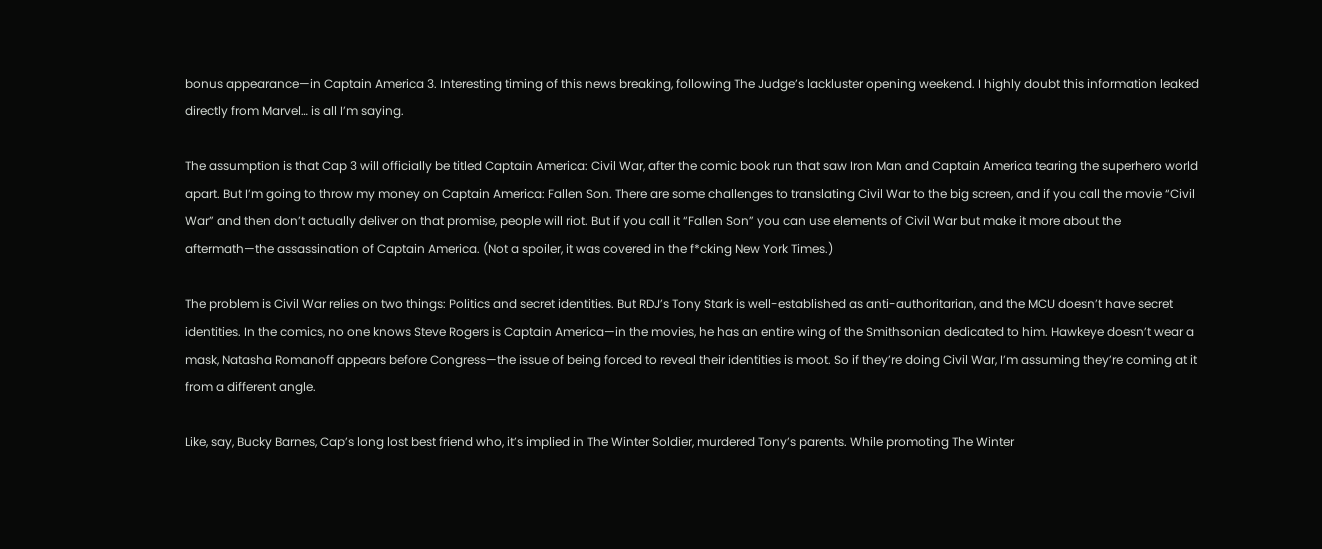bonus appearance—in Captain America 3. Interesting timing of this news breaking, following The Judge’s lackluster opening weekend. I highly doubt this information leaked directly from Marvel… is all I’m saying.

The assumption is that Cap 3 will officially be titled Captain America: Civil War, after the comic book run that saw Iron Man and Captain America tearing the superhero world apart. But I’m going to throw my money on Captain America: Fallen Son. There are some challenges to translating Civil War to the big screen, and if you call the movie “Civil War” and then don’t actually deliver on that promise, people will riot. But if you call it “Fallen Son” you can use elements of Civil War but make it more about the aftermath—the assassination of Captain America. (Not a spoiler, it was covered in the f*cking New York Times.)

The problem is Civil War relies on two things: Politics and secret identities. But RDJ’s Tony Stark is well-established as anti-authoritarian, and the MCU doesn’t have secret identities. In the comics, no one knows Steve Rogers is Captain America—in the movies, he has an entire wing of the Smithsonian dedicated to him. Hawkeye doesn’t wear a mask, Natasha Romanoff appears before Congress—the issue of being forced to reveal their identities is moot. So if they’re doing Civil War, I’m assuming they’re coming at it from a different angle.

Like, say, Bucky Barnes, Cap’s long lost best friend who, it’s implied in The Winter Soldier, murdered Tony’s parents. While promoting The Winter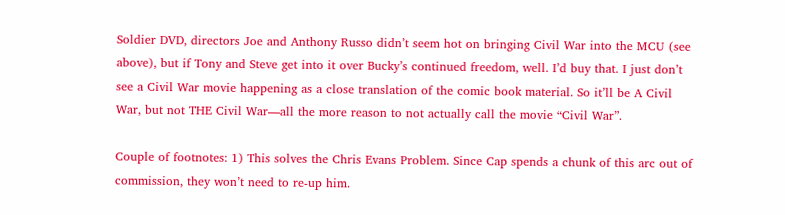Soldier DVD, directors Joe and Anthony Russo didn’t seem hot on bringing Civil War into the MCU (see above), but if Tony and Steve get into it over Bucky’s continued freedom, well. I’d buy that. I just don’t see a Civil War movie happening as a close translation of the comic book material. So it’ll be A Civil War, but not THE Civil War—all the more reason to not actually call the movie “Civil War”.

Couple of footnotes: 1) This solves the Chris Evans Problem. Since Cap spends a chunk of this arc out of commission, they won’t need to re-up him.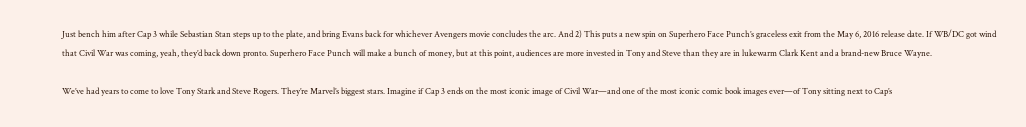Just bench him after Cap 3 while Sebastian Stan steps up to the plate, and bring Evans back for whichever Avengers movie concludes the arc. And 2) This puts a new spin on Superhero Face Punch’s graceless exit from the May 6, 2016 release date. If WB/DC got wind that Civil War was coming, yeah, they’d back down pronto. Superhero Face Punch will make a bunch of money, but at this point, audiences are more invested in Tony and Steve than they are in lukewarm Clark Kent and a brand-new Bruce Wayne.

We’ve had years to come to love Tony Stark and Steve Rogers. They’re Marvel’s biggest stars. Imagine if Cap 3 ends on the most iconic image of Civil War—and one of the most iconic comic book images ever—of Tony sitting next to Cap’s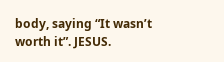body, saying “It wasn’t worth it”. JESUS.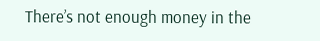There’s not enough money in the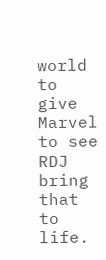world to give Marvel to see RDJ bring that to life.